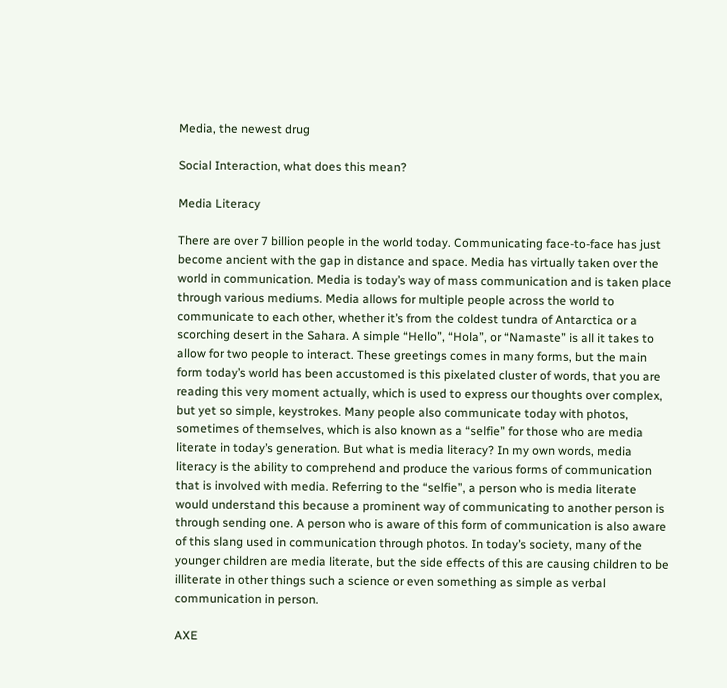Media, the newest drug

Social Interaction, what does this mean?

Media Literacy

There are over 7 billion people in the world today. Communicating face-to-face has just become ancient with the gap in distance and space. Media has virtually taken over the world in communication. Media is today’s way of mass communication and is taken place through various mediums. Media allows for multiple people across the world to communicate to each other, whether it’s from the coldest tundra of Antarctica or a scorching desert in the Sahara. A simple “Hello”, “Hola”, or “Namaste” is all it takes to allow for two people to interact. These greetings comes in many forms, but the main form today’s world has been accustomed is this pixelated cluster of words, that you are reading this very moment actually, which is used to express our thoughts over complex, but yet so simple, keystrokes. Many people also communicate today with photos, sometimes of themselves, which is also known as a “selfie” for those who are media literate in today’s generation. But what is media literacy? In my own words, media literacy is the ability to comprehend and produce the various forms of communication that is involved with media. Referring to the “selfie”, a person who is media literate would understand this because a prominent way of communicating to another person is through sending one. A person who is aware of this form of communication is also aware of this slang used in communication through photos. In today’s society, many of the younger children are media literate, but the side effects of this are causing children to be illiterate in other things such a science or even something as simple as verbal communication in person.

AXE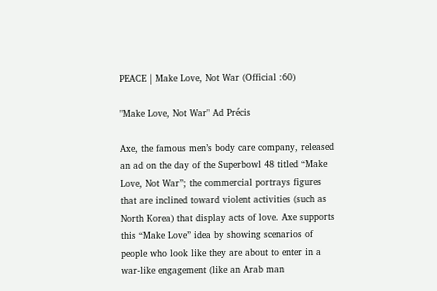PEACE | Make Love, Not War (Official :60)

"Make Love, Not War" Ad Précis

Axe, the famous men’s body care company, released an ad on the day of the Superbowl 48 titled “Make Love, Not War”; the commercial portrays figures that are inclined toward violent activities (such as North Korea) that display acts of love. Axe supports this “Make Love” idea by showing scenarios of people who look like they are about to enter in a war-like engagement (like an Arab man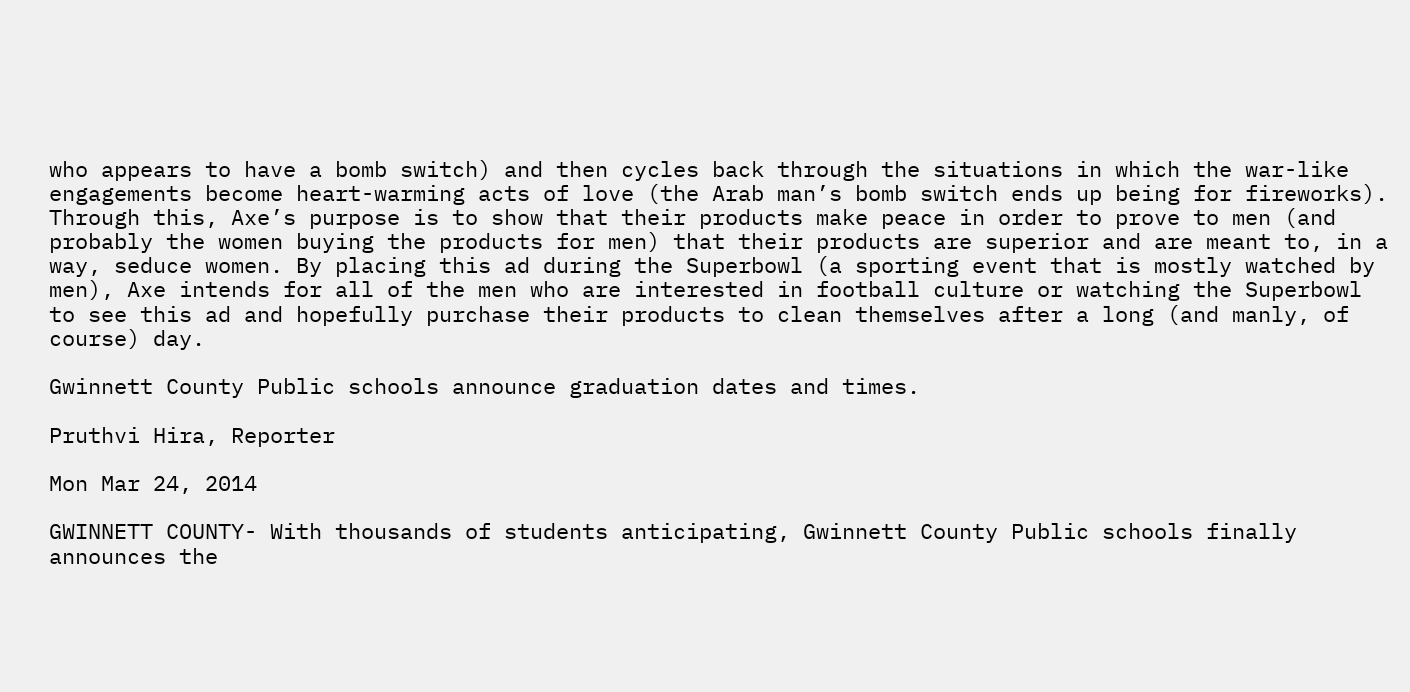who appears to have a bomb switch) and then cycles back through the situations in which the war-like engagements become heart-warming acts of love (the Arab man’s bomb switch ends up being for fireworks). Through this, Axe’s purpose is to show that their products make peace in order to prove to men (and probably the women buying the products for men) that their products are superior and are meant to, in a way, seduce women. By placing this ad during the Superbowl (a sporting event that is mostly watched by men), Axe intends for all of the men who are interested in football culture or watching the Superbowl to see this ad and hopefully purchase their products to clean themselves after a long (and manly, of course) day.

Gwinnett County Public schools announce graduation dates and times.

Pruthvi Hira, Reporter

Mon Mar 24, 2014

GWINNETT COUNTY- With thousands of students anticipating, Gwinnett County Public schools finally announces the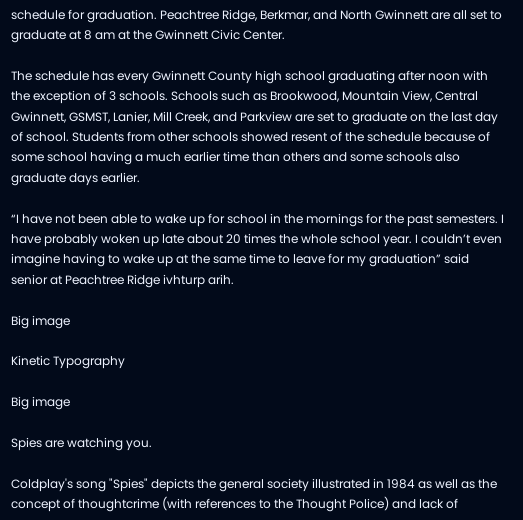schedule for graduation. Peachtree Ridge, Berkmar, and North Gwinnett are all set to graduate at 8 am at the Gwinnett Civic Center.

The schedule has every Gwinnett County high school graduating after noon with the exception of 3 schools. Schools such as Brookwood, Mountain View, Central Gwinnett, GSMST, Lanier, Mill Creek, and Parkview are set to graduate on the last day of school. Students from other schools showed resent of the schedule because of some school having a much earlier time than others and some schools also graduate days earlier.

“I have not been able to wake up for school in the mornings for the past semesters. I have probably woken up late about 20 times the whole school year. I couldn’t even imagine having to wake up at the same time to leave for my graduation” said senior at Peachtree Ridge ivhturp arih.

Big image

Kinetic Typography

Big image

Spies are watching you.

Coldplay's song "Spies" depicts the general society illustrated in 1984 as well as the concept of thoughtcrime (with references to the Thought Police) and lack of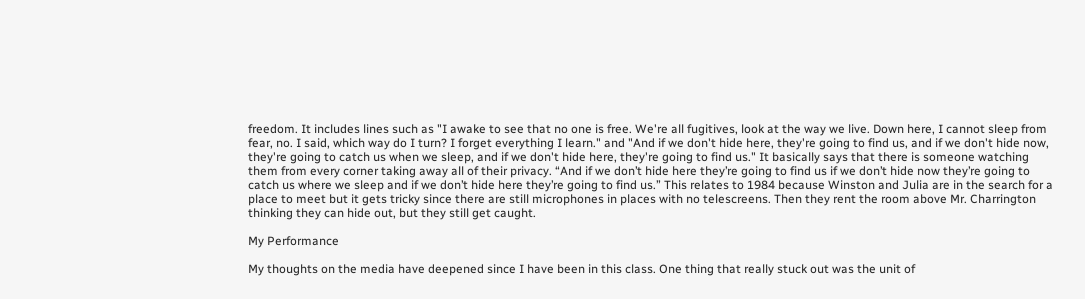freedom. It includes lines such as "I awake to see that no one is free. We're all fugitives, look at the way we live. Down here, I cannot sleep from fear, no. I said, which way do I turn? I forget everything I learn." and "And if we don't hide here, they're going to find us, and if we don't hide now, they're going to catch us when we sleep, and if we don't hide here, they're going to find us." It basically says that there is someone watching them from every corner taking away all of their privacy. “And if we don’t hide here they’re going to find us if we don’t hide now they’re going to catch us where we sleep and if we don’t hide here they’re going to find us.” This relates to 1984 because Winston and Julia are in the search for a place to meet but it gets tricky since there are still microphones in places with no telescreens. Then they rent the room above Mr. Charrington thinking they can hide out, but they still get caught.

My Performance

My thoughts on the media have deepened since I have been in this class. One thing that really stuck out was the unit of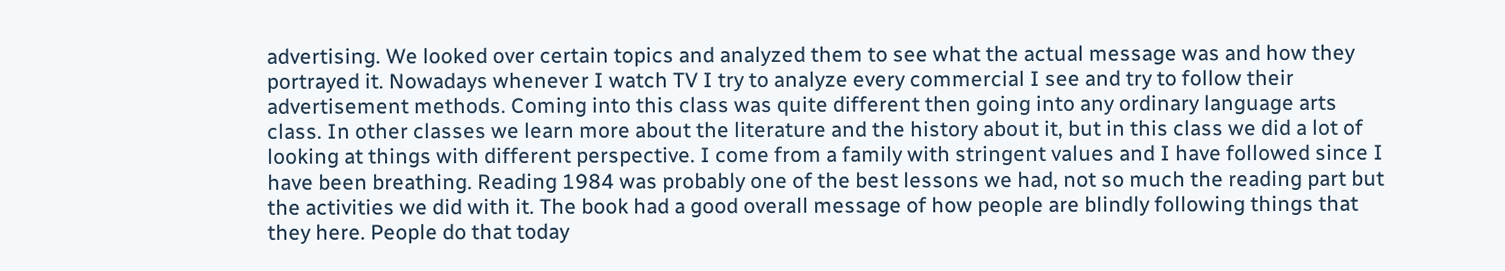advertising. We looked over certain topics and analyzed them to see what the actual message was and how they portrayed it. Nowadays whenever I watch TV I try to analyze every commercial I see and try to follow their advertisement methods. Coming into this class was quite different then going into any ordinary language arts class. In other classes we learn more about the literature and the history about it, but in this class we did a lot of looking at things with different perspective. I come from a family with stringent values and I have followed since I have been breathing. Reading 1984 was probably one of the best lessons we had, not so much the reading part but the activities we did with it. The book had a good overall message of how people are blindly following things that they here. People do that today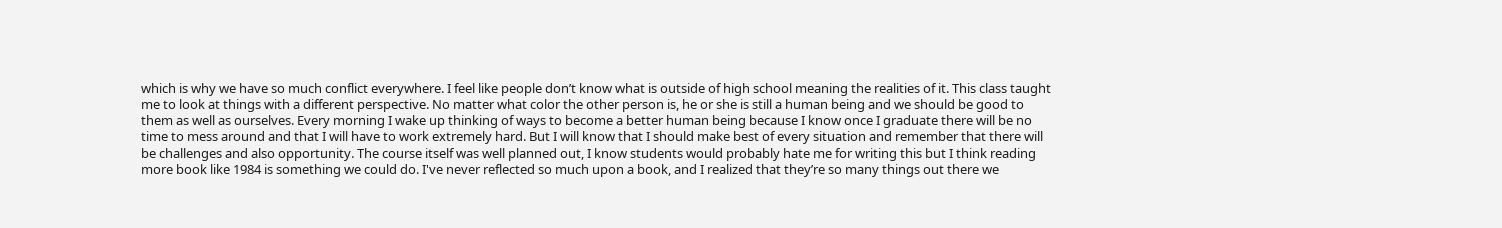which is why we have so much conflict everywhere. I feel like people don’t know what is outside of high school meaning the realities of it. This class taught me to look at things with a different perspective. No matter what color the other person is, he or she is still a human being and we should be good to them as well as ourselves. Every morning I wake up thinking of ways to become a better human being because I know once I graduate there will be no time to mess around and that I will have to work extremely hard. But I will know that I should make best of every situation and remember that there will be challenges and also opportunity. The course itself was well planned out, I know students would probably hate me for writing this but I think reading more book like 1984 is something we could do. I've never reflected so much upon a book, and I realized that they’re so many things out there we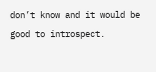don’t know and it would be good to introspect.